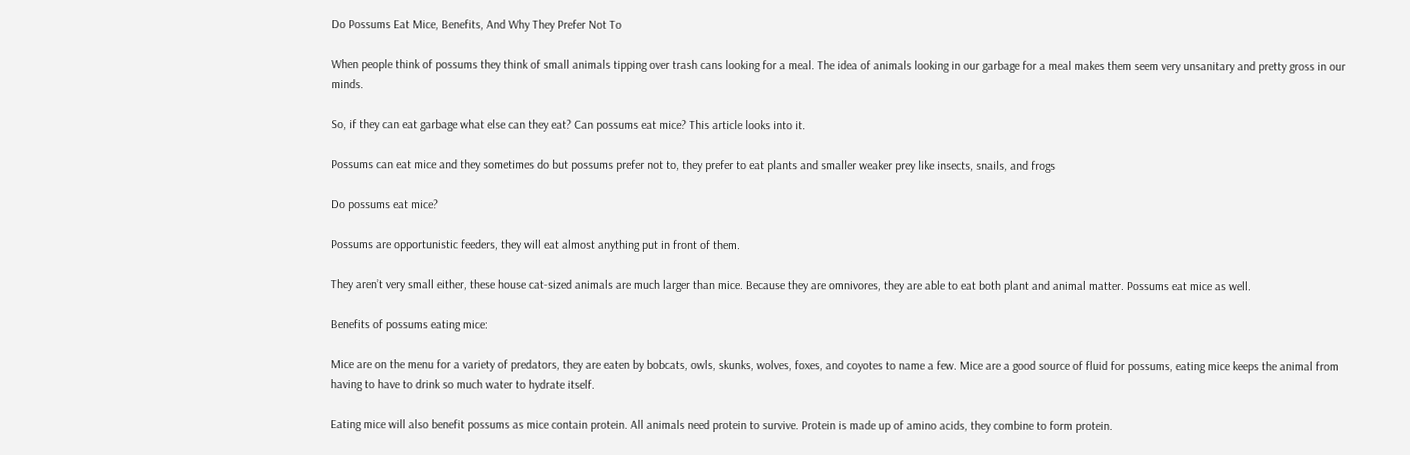Do Possums Eat Mice, Benefits, And Why They Prefer Not To

When people think of possums they think of small animals tipping over trash cans looking for a meal. The idea of animals looking in our garbage for a meal makes them seem very unsanitary and pretty gross in our minds.

So, if they can eat garbage what else can they eat? Can possums eat mice? This article looks into it.

Possums can eat mice and they sometimes do but possums prefer not to, they prefer to eat plants and smaller weaker prey like insects, snails, and frogs

Do possums eat mice?

Possums are opportunistic feeders, they will eat almost anything put in front of them.

They aren’t very small either, these house cat-sized animals are much larger than mice. Because they are omnivores, they are able to eat both plant and animal matter. Possums eat mice as well.

Benefits of possums eating mice:

Mice are on the menu for a variety of predators, they are eaten by bobcats, owls, skunks, wolves, foxes, and coyotes to name a few. Mice are a good source of fluid for possums, eating mice keeps the animal from having to have to drink so much water to hydrate itself.

Eating mice will also benefit possums as mice contain protein. All animals need protein to survive. Protein is made up of amino acids, they combine to form protein.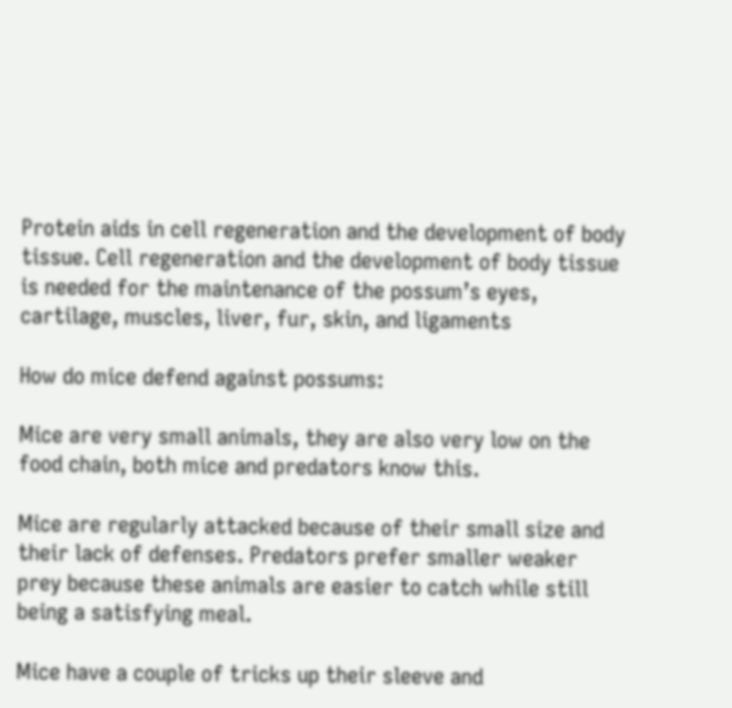Protein aids in cell regeneration and the development of body tissue. Cell regeneration and the development of body tissue is needed for the maintenance of the possum’s eyes, cartilage, muscles, liver, fur, skin, and ligaments

How do mice defend against possums:

Mice are very small animals, they are also very low on the food chain, both mice and predators know this.

Mice are regularly attacked because of their small size and their lack of defenses. Predators prefer smaller weaker prey because these animals are easier to catch while still being a satisfying meal.

Mice have a couple of tricks up their sleeve and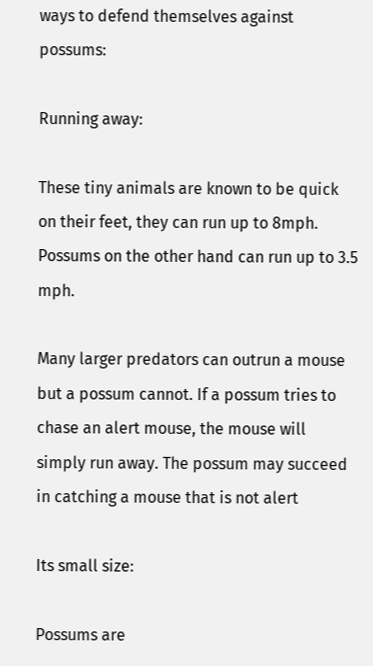ways to defend themselves against possums:

Running away:

These tiny animals are known to be quick on their feet, they can run up to 8mph. Possums on the other hand can run up to 3.5 mph.

Many larger predators can outrun a mouse but a possum cannot. If a possum tries to chase an alert mouse, the mouse will simply run away. The possum may succeed in catching a mouse that is not alert

Its small size:

Possums are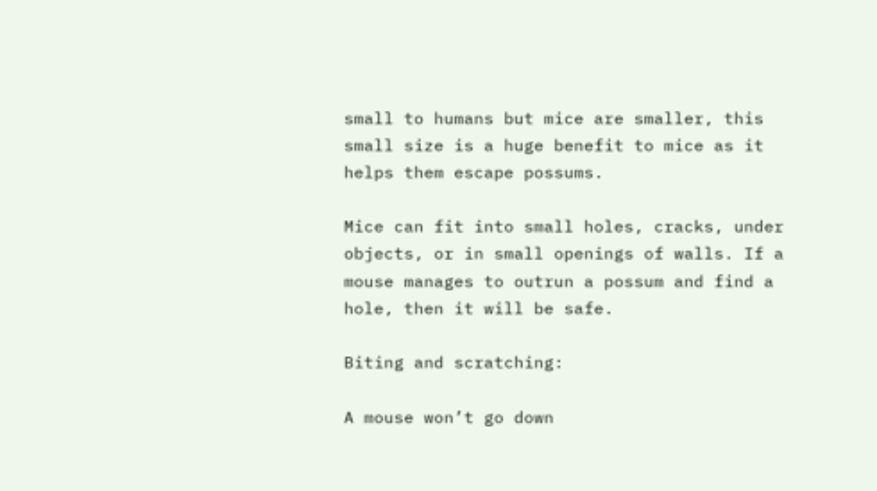small to humans but mice are smaller, this small size is a huge benefit to mice as it helps them escape possums.

Mice can fit into small holes, cracks, under objects, or in small openings of walls. If a mouse manages to outrun a possum and find a hole, then it will be safe.

Biting and scratching:

A mouse won’t go down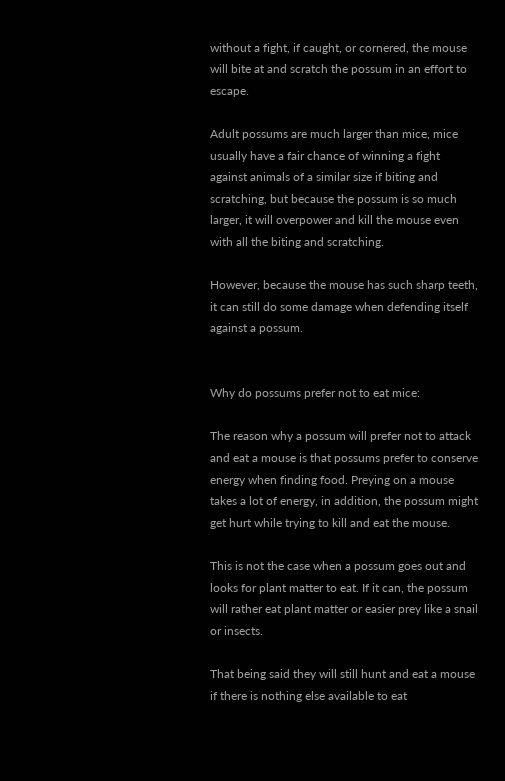without a fight, if caught, or cornered, the mouse will bite at and scratch the possum in an effort to escape.

Adult possums are much larger than mice, mice usually have a fair chance of winning a fight against animals of a similar size if biting and scratching, but because the possum is so much larger, it will overpower and kill the mouse even with all the biting and scratching.

However, because the mouse has such sharp teeth, it can still do some damage when defending itself against a possum.


Why do possums prefer not to eat mice:

The reason why a possum will prefer not to attack and eat a mouse is that possums prefer to conserve energy when finding food. Preying on a mouse takes a lot of energy, in addition, the possum might get hurt while trying to kill and eat the mouse.

This is not the case when a possum goes out and looks for plant matter to eat. If it can, the possum will rather eat plant matter or easier prey like a snail or insects.

That being said they will still hunt and eat a mouse if there is nothing else available to eat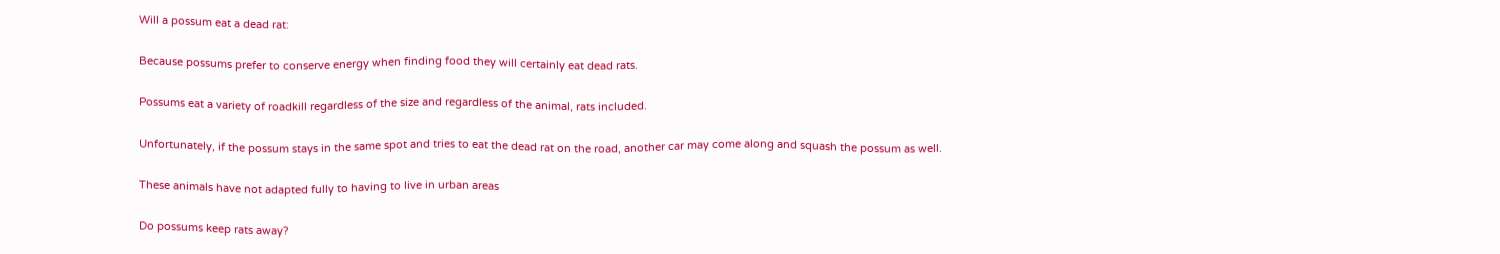Will a possum eat a dead rat:

Because possums prefer to conserve energy when finding food they will certainly eat dead rats.

Possums eat a variety of roadkill regardless of the size and regardless of the animal, rats included.

Unfortunately, if the possum stays in the same spot and tries to eat the dead rat on the road, another car may come along and squash the possum as well.

These animals have not adapted fully to having to live in urban areas

Do possums keep rats away?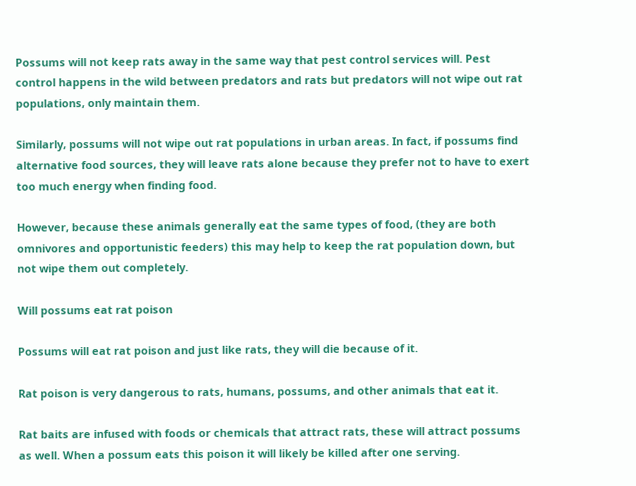Possums will not keep rats away in the same way that pest control services will. Pest control happens in the wild between predators and rats but predators will not wipe out rat populations, only maintain them.

Similarly, possums will not wipe out rat populations in urban areas. In fact, if possums find alternative food sources, they will leave rats alone because they prefer not to have to exert too much energy when finding food.

However, because these animals generally eat the same types of food, (they are both omnivores and opportunistic feeders) this may help to keep the rat population down, but not wipe them out completely.

Will possums eat rat poison

Possums will eat rat poison and just like rats, they will die because of it.

Rat poison is very dangerous to rats, humans, possums, and other animals that eat it.

Rat baits are infused with foods or chemicals that attract rats, these will attract possums as well. When a possum eats this poison it will likely be killed after one serving.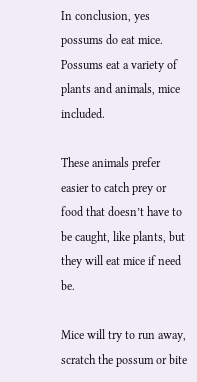In conclusion, yes possums do eat mice. Possums eat a variety of plants and animals, mice included.

These animals prefer easier to catch prey or food that doesn’t have to be caught, like plants, but they will eat mice if need be.

Mice will try to run away, scratch the possum or bite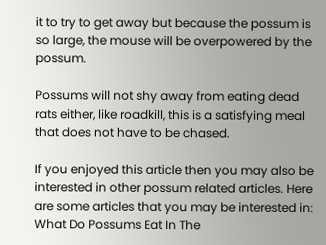it to try to get away but because the possum is so large, the mouse will be overpowered by the possum.

Possums will not shy away from eating dead rats either, like roadkill, this is a satisfying meal that does not have to be chased.

If you enjoyed this article then you may also be interested in other possum related articles. Here are some articles that you may be interested in: What Do Possums Eat In The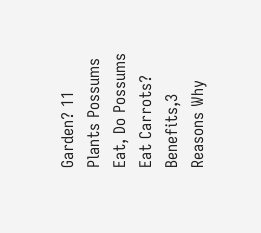Garden? 11 Plants Possums Eat, Do Possums Eat Carrots? Benefits,3 Reasons Why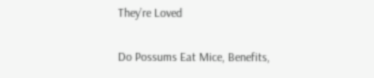They’re Loved

Do Possums Eat Mice, Benefits,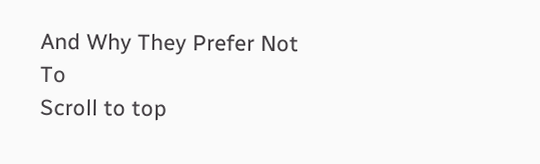And Why They Prefer Not To
Scroll to top